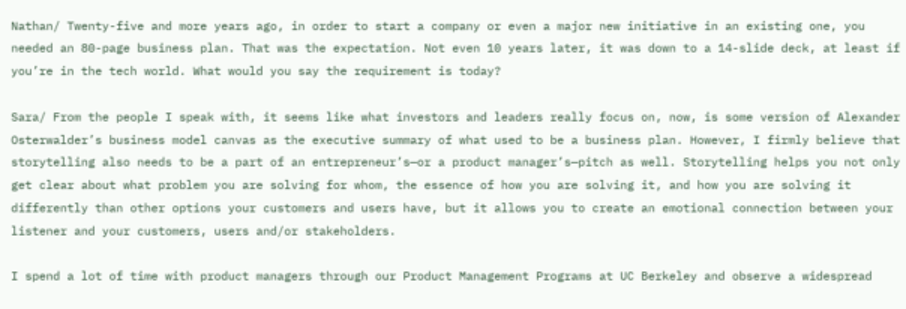Nathan/ Twenty-five and more years ago, in order to start a company or even a major new initiative in an existing one, you needed an 80-page business plan. That was the expectation. Not even 10 years later, it was down to a 14-slide deck, at least if you’re in the tech world. What would you say the requirement is today?

Sara/ From the people I speak with, it seems like what investors and leaders really focus on, now, is some version of Alexander Osterwalder’s business model canvas as the executive summary of what used to be a business plan. However, I firmly believe that storytelling also needs to be a part of an entrepreneur’s—or a product manager’s—pitch as well. Storytelling helps you not only get clear about what problem you are solving for whom, the essence of how you are solving it, and how you are solving it differently than other options your customers and users have, but it allows you to create an emotional connection between your listener and your customers, users and/or stakeholders.

I spend a lot of time with product managers through our Product Management Programs at UC Berkeley and observe a widespread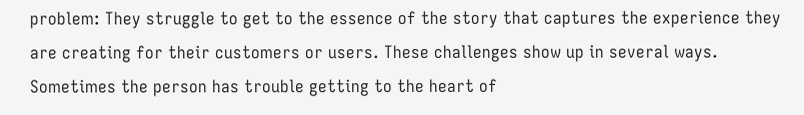problem: They struggle to get to the essence of the story that captures the experience they are creating for their customers or users. These challenges show up in several ways. Sometimes the person has trouble getting to the heart of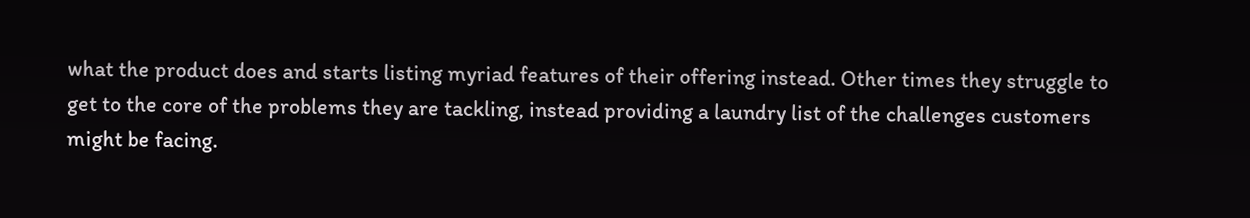what the product does and starts listing myriad features of their offering instead. Other times they struggle to get to the core of the problems they are tackling, instead providing a laundry list of the challenges customers might be facing.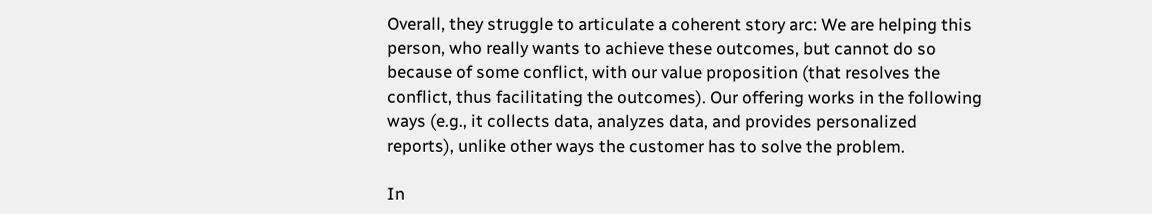Overall, they struggle to articulate a coherent story arc: We are helping this person, who really wants to achieve these outcomes, but cannot do so because of some conflict, with our value proposition (that resolves the conflict, thus facilitating the outcomes). Our offering works in the following ways (e.g., it collects data, analyzes data, and provides personalized reports), unlike other ways the customer has to solve the problem.

In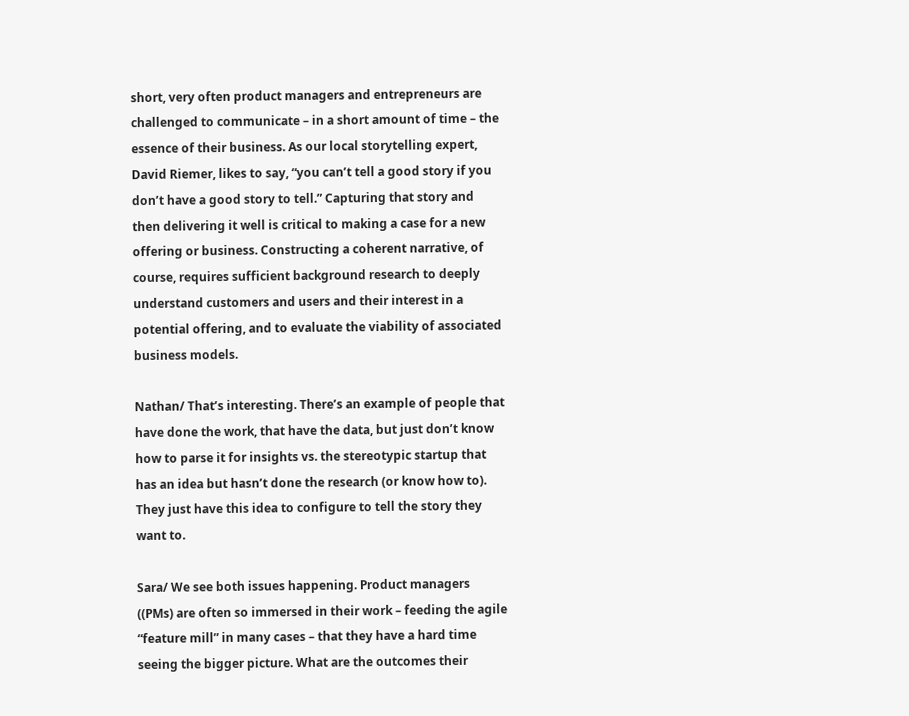short, very often product managers and entrepreneurs are challenged to communicate – in a short amount of time – the essence of their business. As our local storytelling expert, David Riemer, likes to say, “you can’t tell a good story if you don’t have a good story to tell.” Capturing that story and then delivering it well is critical to making a case for a new offering or business. Constructing a coherent narrative, of course, requires sufficient background research to deeply understand customers and users and their interest in a potential offering, and to evaluate the viability of associated business models.

Nathan/ That’s interesting. There’s an example of people that have done the work, that have the data, but just don’t know how to parse it for insights vs. the stereotypic startup that has an idea but hasn’t done the research (or know how to). They just have this idea to configure to tell the story they want to.

Sara/ We see both issues happening. Product managers ((PMs) are often so immersed in their work – feeding the agile “feature mill” in many cases – that they have a hard time seeing the bigger picture. What are the outcomes their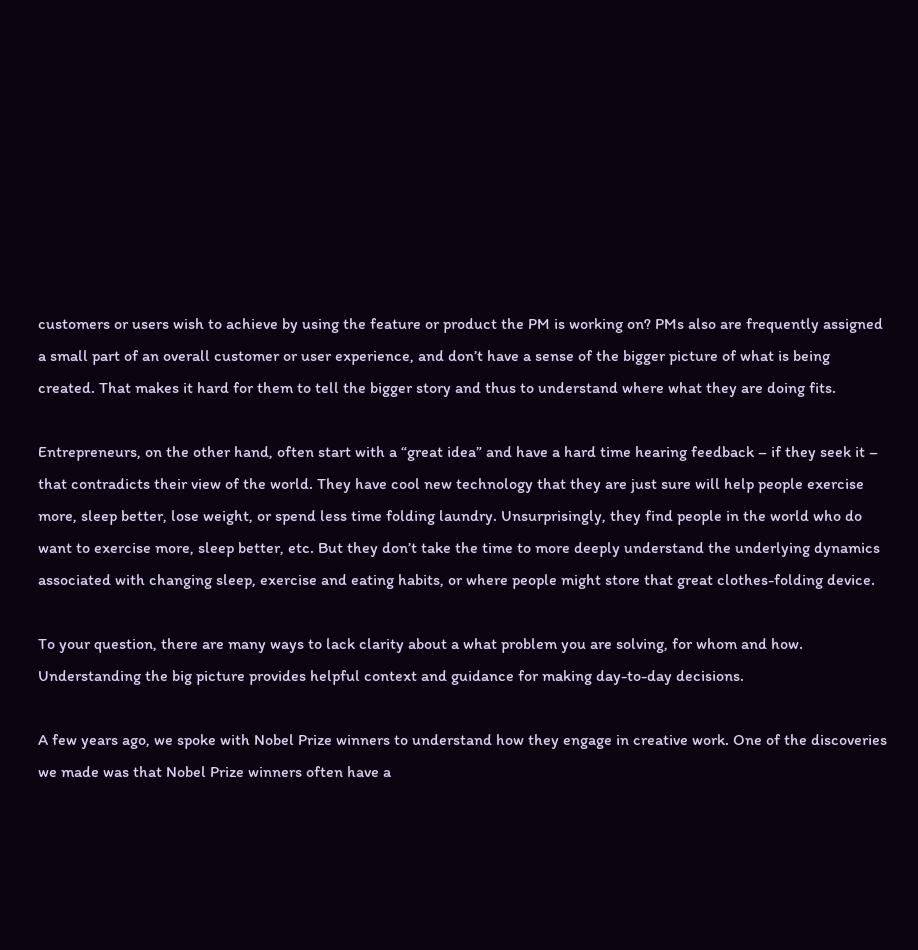customers or users wish to achieve by using the feature or product the PM is working on? PMs also are frequently assigned a small part of an overall customer or user experience, and don’t have a sense of the bigger picture of what is being created. That makes it hard for them to tell the bigger story and thus to understand where what they are doing fits.

Entrepreneurs, on the other hand, often start with a “great idea” and have a hard time hearing feedback – if they seek it – that contradicts their view of the world. They have cool new technology that they are just sure will help people exercise more, sleep better, lose weight, or spend less time folding laundry. Unsurprisingly, they find people in the world who do want to exercise more, sleep better, etc. But they don’t take the time to more deeply understand the underlying dynamics associated with changing sleep, exercise and eating habits, or where people might store that great clothes-folding device.

To your question, there are many ways to lack clarity about a what problem you are solving, for whom and how. Understanding the big picture provides helpful context and guidance for making day-to-day decisions.

A few years ago, we spoke with Nobel Prize winners to understand how they engage in creative work. One of the discoveries we made was that Nobel Prize winners often have a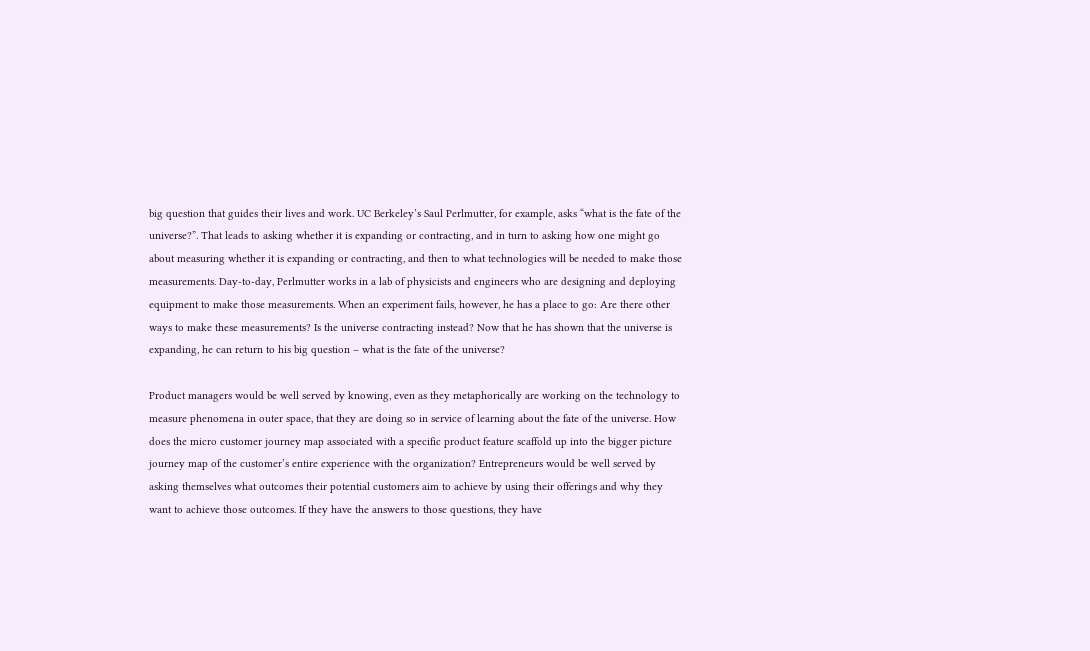big question that guides their lives and work. UC Berkeley’s Saul Perlmutter, for example, asks “what is the fate of the universe?”. That leads to asking whether it is expanding or contracting, and in turn to asking how one might go about measuring whether it is expanding or contracting, and then to what technologies will be needed to make those measurements. Day-to-day, Perlmutter works in a lab of physicists and engineers who are designing and deploying equipment to make those measurements. When an experiment fails, however, he has a place to go: Are there other ways to make these measurements? Is the universe contracting instead? Now that he has shown that the universe is expanding, he can return to his big question – what is the fate of the universe?

Product managers would be well served by knowing, even as they metaphorically are working on the technology to measure phenomena in outer space, that they are doing so in service of learning about the fate of the universe. How does the micro customer journey map associated with a specific product feature scaffold up into the bigger picture journey map of the customer’s entire experience with the organization? Entrepreneurs would be well served by asking themselves what outcomes their potential customers aim to achieve by using their offerings and why they want to achieve those outcomes. If they have the answers to those questions, they have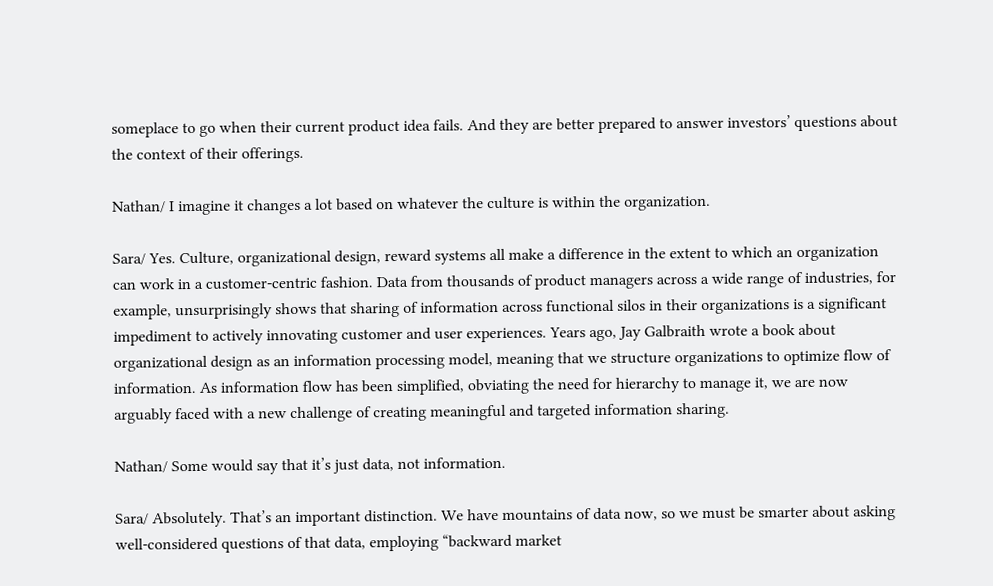someplace to go when their current product idea fails. And they are better prepared to answer investors’ questions about the context of their offerings.

Nathan/ I imagine it changes a lot based on whatever the culture is within the organization.

Sara/ Yes. Culture, organizational design, reward systems all make a difference in the extent to which an organization can work in a customer-centric fashion. Data from thousands of product managers across a wide range of industries, for example, unsurprisingly shows that sharing of information across functional silos in their organizations is a significant impediment to actively innovating customer and user experiences. Years ago, Jay Galbraith wrote a book about organizational design as an information processing model, meaning that we structure organizations to optimize flow of information. As information flow has been simplified, obviating the need for hierarchy to manage it, we are now arguably faced with a new challenge of creating meaningful and targeted information sharing.

Nathan/ Some would say that it’s just data, not information.

Sara/ Absolutely. That’s an important distinction. We have mountains of data now, so we must be smarter about asking well-considered questions of that data, employing “backward market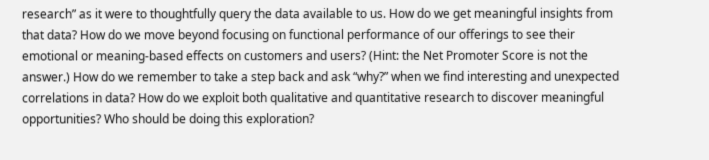research” as it were to thoughtfully query the data available to us. How do we get meaningful insights from that data? How do we move beyond focusing on functional performance of our offerings to see their emotional or meaning-based effects on customers and users? (Hint: the Net Promoter Score is not the answer.) How do we remember to take a step back and ask “why?” when we find interesting and unexpected correlations in data? How do we exploit both qualitative and quantitative research to discover meaningful opportunities? Who should be doing this exploration?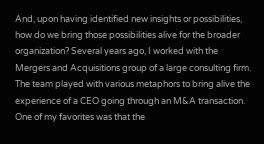And, upon having identified new insights or possibilities, how do we bring those possibilities alive for the broader organization? Several years ago, I worked with the Mergers and Acquisitions group of a large consulting firm. The team played with various metaphors to bring alive the experience of a CEO going through an M&A transaction. One of my favorites was that the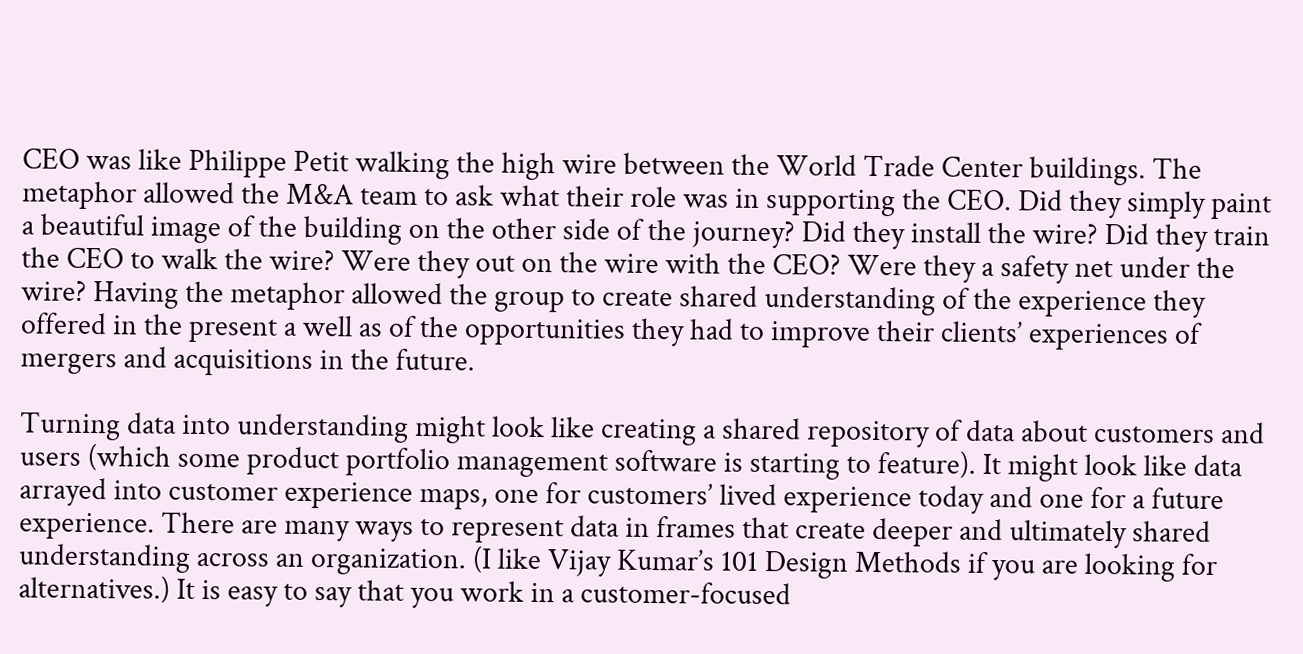CEO was like Philippe Petit walking the high wire between the World Trade Center buildings. The metaphor allowed the M&A team to ask what their role was in supporting the CEO. Did they simply paint a beautiful image of the building on the other side of the journey? Did they install the wire? Did they train the CEO to walk the wire? Were they out on the wire with the CEO? Were they a safety net under the wire? Having the metaphor allowed the group to create shared understanding of the experience they offered in the present a well as of the opportunities they had to improve their clients’ experiences of mergers and acquisitions in the future.

Turning data into understanding might look like creating a shared repository of data about customers and users (which some product portfolio management software is starting to feature). It might look like data arrayed into customer experience maps, one for customers’ lived experience today and one for a future experience. There are many ways to represent data in frames that create deeper and ultimately shared understanding across an organization. (I like Vijay Kumar’s 101 Design Methods if you are looking for alternatives.) It is easy to say that you work in a customer-focused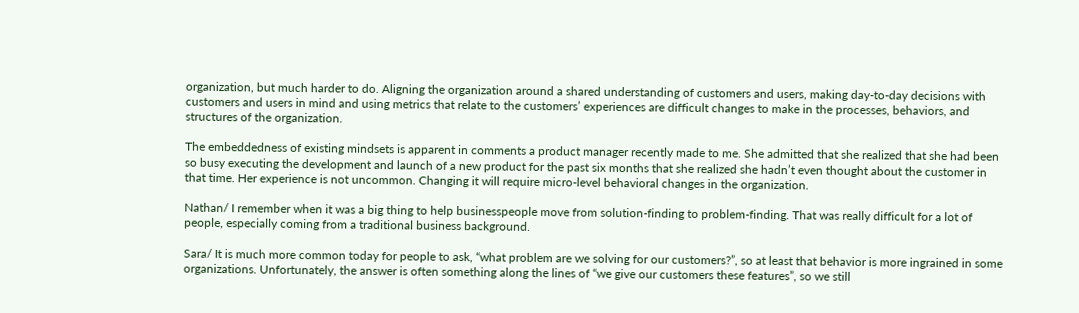organization, but much harder to do. Aligning the organization around a shared understanding of customers and users, making day-to-day decisions with customers and users in mind and using metrics that relate to the customers’ experiences are difficult changes to make in the processes, behaviors, and structures of the organization.

The embeddedness of existing mindsets is apparent in comments a product manager recently made to me. She admitted that she realized that she had been so busy executing the development and launch of a new product for the past six months that she realized she hadn’t even thought about the customer in that time. Her experience is not uncommon. Changing it will require micro-level behavioral changes in the organization.

Nathan/ I remember when it was a big thing to help businesspeople move from solution-finding to problem-finding. That was really difficult for a lot of people, especially coming from a traditional business background.

Sara/ It is much more common today for people to ask, “what problem are we solving for our customers?”, so at least that behavior is more ingrained in some organizations. Unfortunately, the answer is often something along the lines of “we give our customers these features”, so we still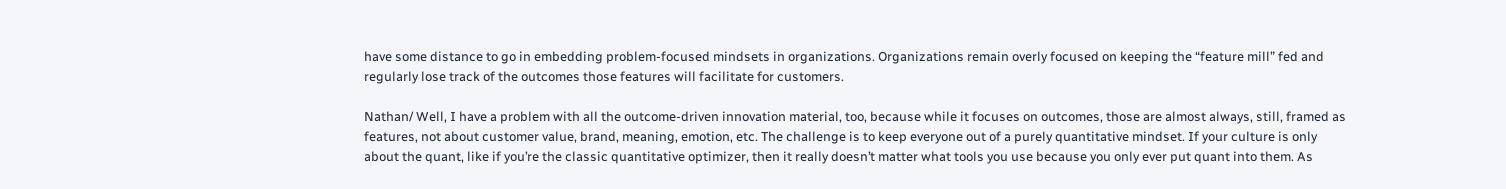have some distance to go in embedding problem-focused mindsets in organizations. Organizations remain overly focused on keeping the “feature mill” fed and regularly lose track of the outcomes those features will facilitate for customers.

Nathan/ Well, I have a problem with all the outcome-driven innovation material, too, because while it focuses on outcomes, those are almost always, still, framed as features, not about customer value, brand, meaning, emotion, etc. The challenge is to keep everyone out of a purely quantitative mindset. If your culture is only about the quant, like if you’re the classic quantitative optimizer, then it really doesn’t matter what tools you use because you only ever put quant into them. As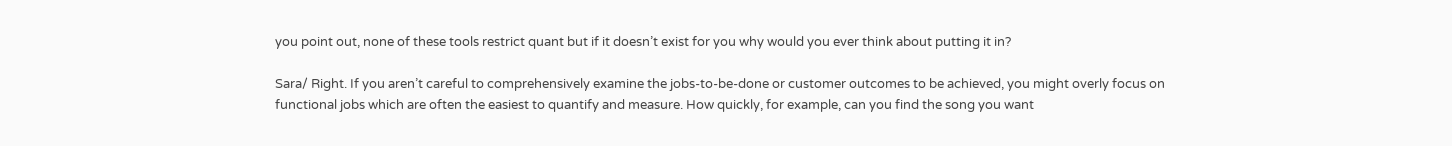you point out, none of these tools restrict quant but if it doesn’t exist for you why would you ever think about putting it in?

Sara/ Right. If you aren’t careful to comprehensively examine the jobs-to-be-done or customer outcomes to be achieved, you might overly focus on functional jobs which are often the easiest to quantify and measure. How quickly, for example, can you find the song you want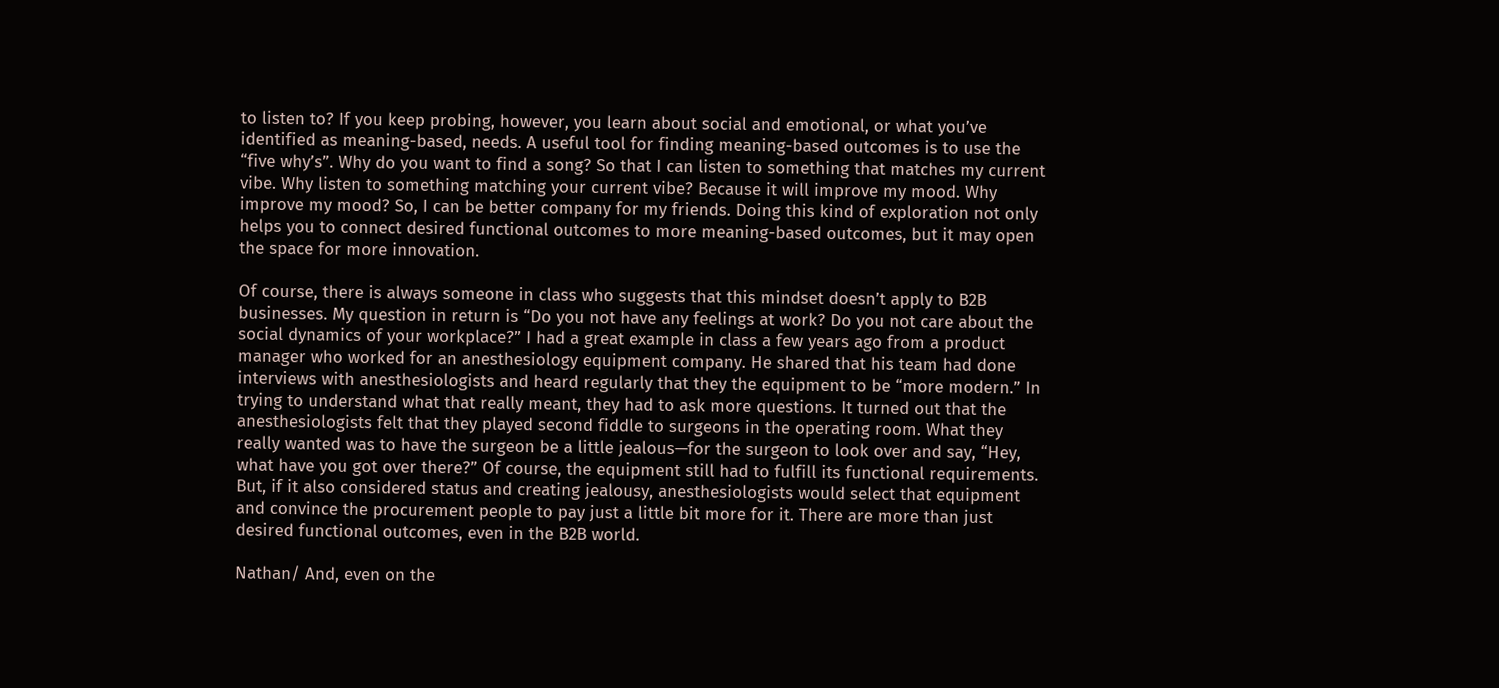to listen to? If you keep probing, however, you learn about social and emotional, or what you’ve identified as meaning-based, needs. A useful tool for finding meaning-based outcomes is to use the “five why’s”. Why do you want to find a song? So that I can listen to something that matches my current vibe. Why listen to something matching your current vibe? Because it will improve my mood. Why improve my mood? So, I can be better company for my friends. Doing this kind of exploration not only helps you to connect desired functional outcomes to more meaning-based outcomes, but it may open the space for more innovation.

Of course, there is always someone in class who suggests that this mindset doesn’t apply to B2B businesses. My question in return is “Do you not have any feelings at work? Do you not care about the social dynamics of your workplace?” I had a great example in class a few years ago from a product manager who worked for an anesthesiology equipment company. He shared that his team had done interviews with anesthesiologists and heard regularly that they the equipment to be “more modern.” In trying to understand what that really meant, they had to ask more questions. It turned out that the anesthesiologists felt that they played second fiddle to surgeons in the operating room. What they really wanted was to have the surgeon be a little jealous—for the surgeon to look over and say, “Hey, what have you got over there?” Of course, the equipment still had to fulfill its functional requirements. But, if it also considered status and creating jealousy, anesthesiologists would select that equipment and convince the procurement people to pay just a little bit more for it. There are more than just desired functional outcomes, even in the B2B world.

Nathan/ And, even on the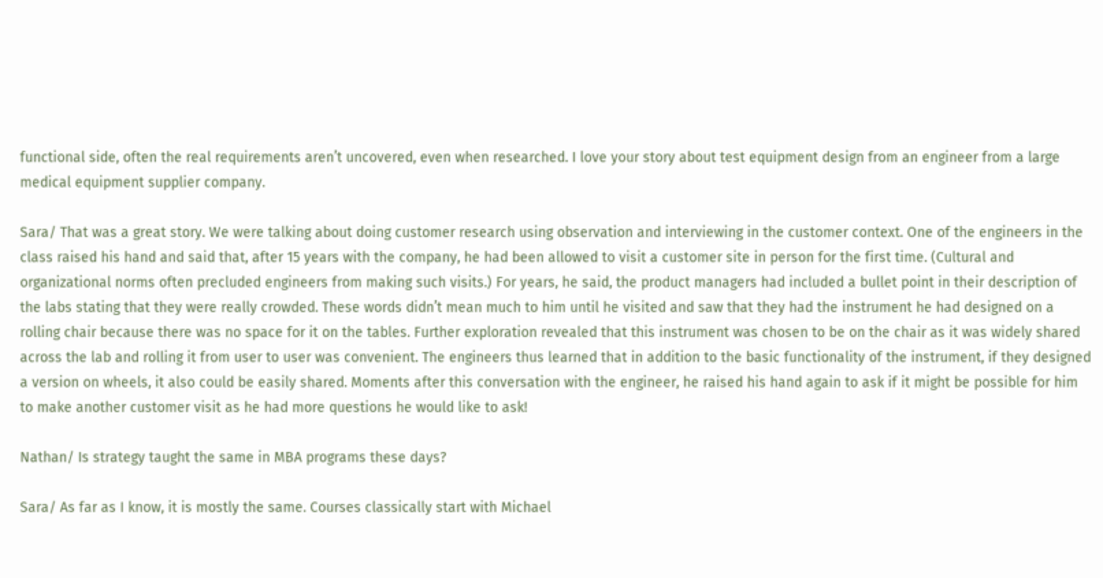functional side, often the real requirements aren’t uncovered, even when researched. I love your story about test equipment design from an engineer from a large medical equipment supplier company.

Sara/ That was a great story. We were talking about doing customer research using observation and interviewing in the customer context. One of the engineers in the class raised his hand and said that, after 15 years with the company, he had been allowed to visit a customer site in person for the first time. (Cultural and organizational norms often precluded engineers from making such visits.) For years, he said, the product managers had included a bullet point in their description of the labs stating that they were really crowded. These words didn’t mean much to him until he visited and saw that they had the instrument he had designed on a rolling chair because there was no space for it on the tables. Further exploration revealed that this instrument was chosen to be on the chair as it was widely shared across the lab and rolling it from user to user was convenient. The engineers thus learned that in addition to the basic functionality of the instrument, if they designed a version on wheels, it also could be easily shared. Moments after this conversation with the engineer, he raised his hand again to ask if it might be possible for him to make another customer visit as he had more questions he would like to ask!

Nathan/ Is strategy taught the same in MBA programs these days?

Sara/ As far as I know, it is mostly the same. Courses classically start with Michael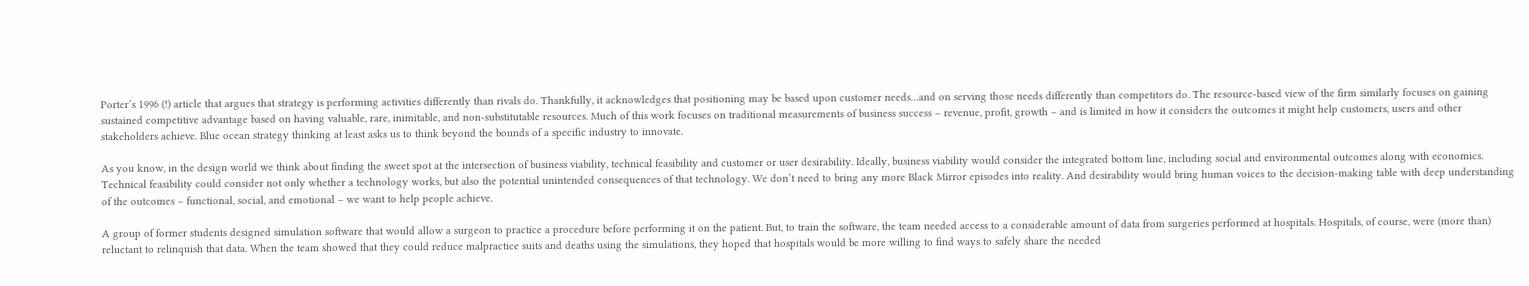Porter’s 1996 (!) article that argues that strategy is performing activities differently than rivals do. Thankfully, it acknowledges that positioning may be based upon customer needs…and on serving those needs differently than competitors do. The resource-based view of the firm similarly focuses on gaining sustained competitive advantage based on having valuable, rare, inimitable, and non-substitutable resources. Much of this work focuses on traditional measurements of business success – revenue, profit, growth – and is limited in how it considers the outcomes it might help customers, users and other stakeholders achieve. Blue ocean strategy thinking at least asks us to think beyond the bounds of a specific industry to innovate.

As you know, in the design world we think about finding the sweet spot at the intersection of business viability, technical feasibility and customer or user desirability. Ideally, business viability would consider the integrated bottom line, including social and environmental outcomes along with economics. Technical feasibility could consider not only whether a technology works, but also the potential unintended consequences of that technology. We don’t need to bring any more Black Mirror episodes into reality. And desirability would bring human voices to the decision-making table with deep understanding of the outcomes – functional, social, and emotional – we want to help people achieve.

A group of former students designed simulation software that would allow a surgeon to practice a procedure before performing it on the patient. But, to train the software, the team needed access to a considerable amount of data from surgeries performed at hospitals. Hospitals, of course, were (more than) reluctant to relinquish that data. When the team showed that they could reduce malpractice suits and deaths using the simulations, they hoped that hospitals would be more willing to find ways to safely share the needed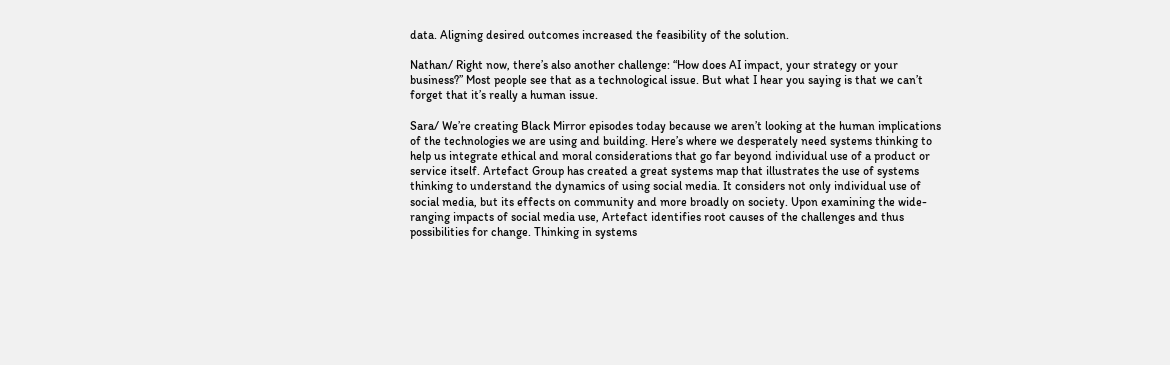data. Aligning desired outcomes increased the feasibility of the solution.

Nathan/ Right now, there’s also another challenge: “How does AI impact, your strategy or your business?” Most people see that as a technological issue. But what I hear you saying is that we can’t forget that it’s really a human issue.

Sara/ We’re creating Black Mirror episodes today because we aren’t looking at the human implications of the technologies we are using and building. Here’s where we desperately need systems thinking to help us integrate ethical and moral considerations that go far beyond individual use of a product or service itself. Artefact Group has created a great systems map that illustrates the use of systems thinking to understand the dynamics of using social media. It considers not only individual use of social media, but its effects on community and more broadly on society. Upon examining the wide-ranging impacts of social media use, Artefact identifies root causes of the challenges and thus possibilities for change. Thinking in systems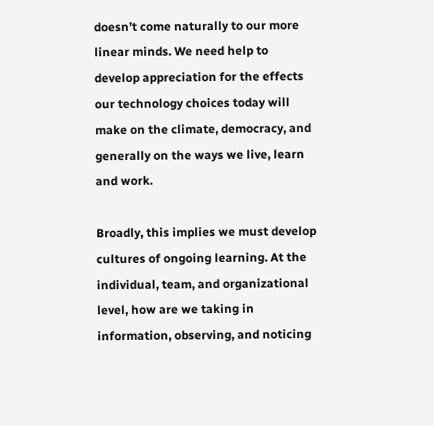doesn’t come naturally to our more linear minds. We need help to develop appreciation for the effects our technology choices today will make on the climate, democracy, and generally on the ways we live, learn and work.

Broadly, this implies we must develop cultures of ongoing learning. At the individual, team, and organizational level, how are we taking in information, observing, and noticing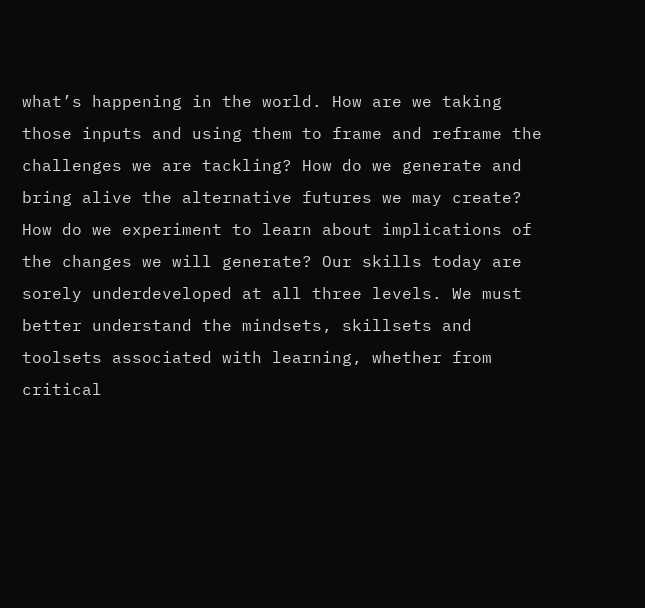what’s happening in the world. How are we taking those inputs and using them to frame and reframe the challenges we are tackling? How do we generate and bring alive the alternative futures we may create? How do we experiment to learn about implications of the changes we will generate? Our skills today are sorely underdeveloped at all three levels. We must better understand the mindsets, skillsets and toolsets associated with learning, whether from critical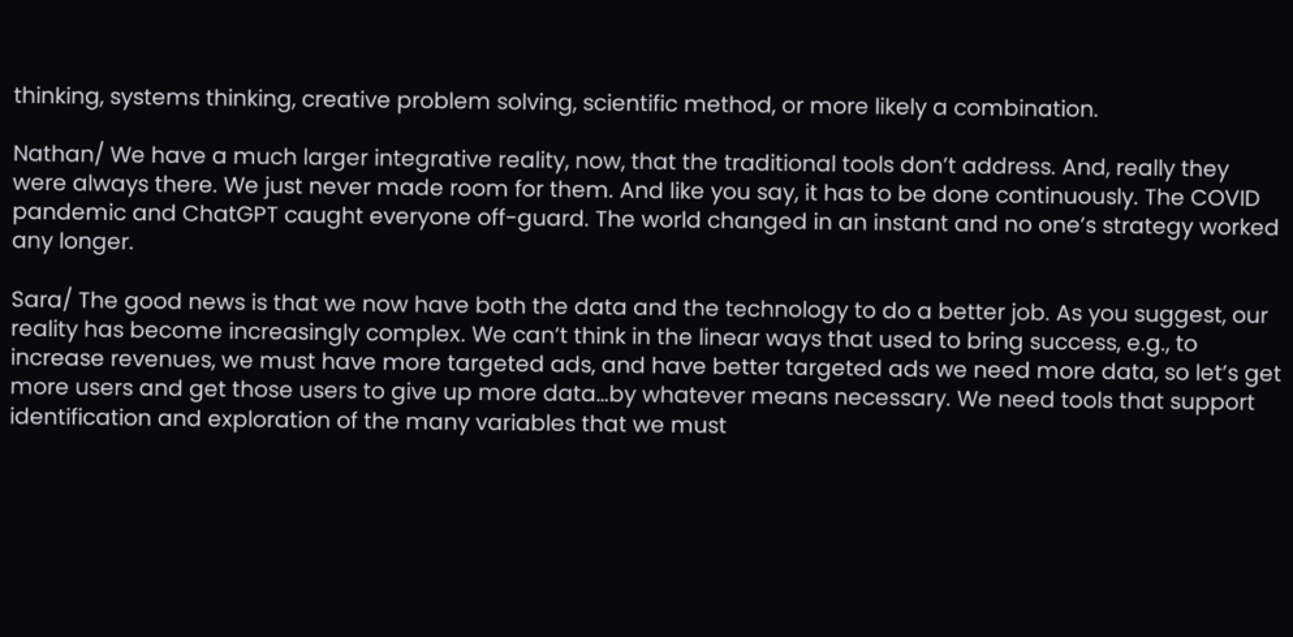thinking, systems thinking, creative problem solving, scientific method, or more likely a combination.

Nathan/ We have a much larger integrative reality, now, that the traditional tools don’t address. And, really they were always there. We just never made room for them. And like you say, it has to be done continuously. The COVID pandemic and ChatGPT caught everyone off-guard. The world changed in an instant and no one’s strategy worked any longer.

Sara/ The good news is that we now have both the data and the technology to do a better job. As you suggest, our reality has become increasingly complex. We can’t think in the linear ways that used to bring success, e.g., to increase revenues, we must have more targeted ads, and have better targeted ads we need more data, so let’s get more users and get those users to give up more data…by whatever means necessary. We need tools that support identification and exploration of the many variables that we must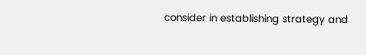consider in establishing strategy and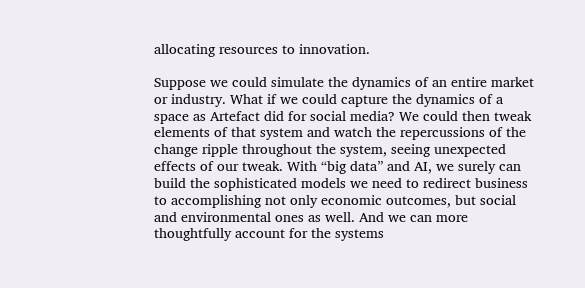allocating resources to innovation.

Suppose we could simulate the dynamics of an entire market or industry. What if we could capture the dynamics of a space as Artefact did for social media? We could then tweak elements of that system and watch the repercussions of the change ripple throughout the system, seeing unexpected effects of our tweak. With “big data” and AI, we surely can build the sophisticated models we need to redirect business to accomplishing not only economic outcomes, but social and environmental ones as well. And we can more thoughtfully account for the systems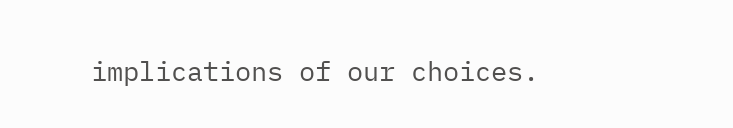implications of our choices.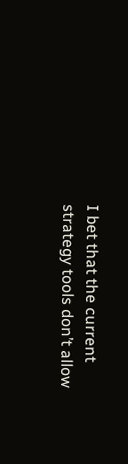I bet that the current strategy tools don’t allow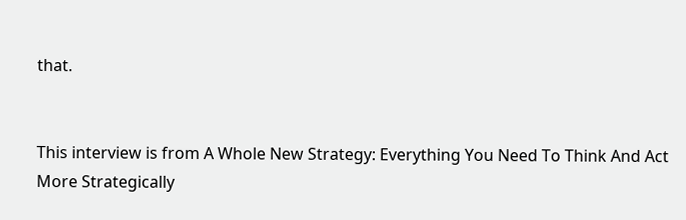that.


This interview is from A Whole New Strategy: Everything You Need To Think And Act More Strategically